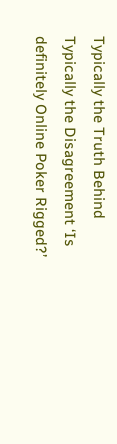Typically the Truth Behind Typically the Disagreement ‘Is definitely Online Poker Rigged?’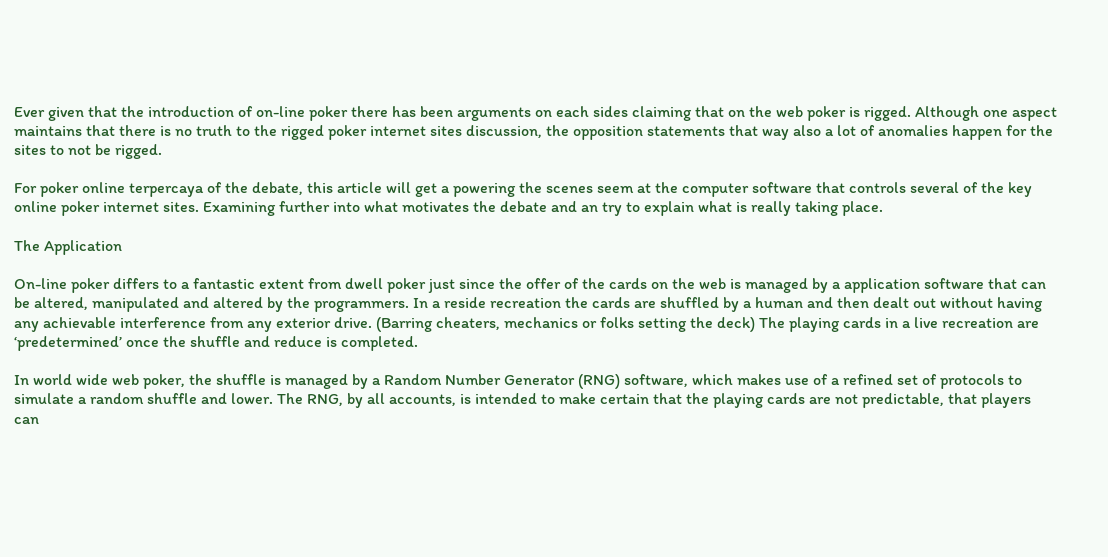Ever given that the introduction of on-line poker there has been arguments on each sides claiming that on the web poker is rigged. Although one aspect maintains that there is no truth to the rigged poker internet sites discussion, the opposition statements that way also a lot of anomalies happen for the sites to not be rigged.

For poker online terpercaya of the debate, this article will get a powering the scenes seem at the computer software that controls several of the key online poker internet sites. Examining further into what motivates the debate and an try to explain what is really taking place.

The Application

On-line poker differs to a fantastic extent from dwell poker just since the offer of the cards on the web is managed by a application software that can be altered, manipulated and altered by the programmers. In a reside recreation the cards are shuffled by a human and then dealt out without having any achievable interference from any exterior drive. (Barring cheaters, mechanics or folks setting the deck) The playing cards in a live recreation are ‘predetermined’ once the shuffle and reduce is completed.

In world wide web poker, the shuffle is managed by a Random Number Generator (RNG) software, which makes use of a refined set of protocols to simulate a random shuffle and lower. The RNG, by all accounts, is intended to make certain that the playing cards are not predictable, that players can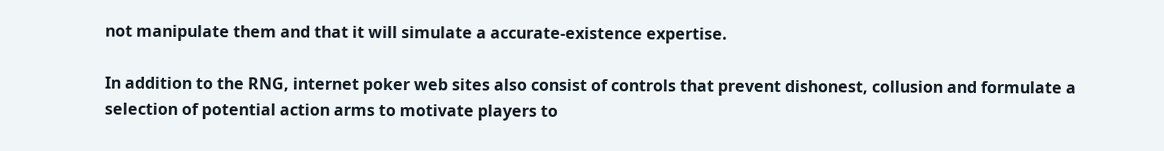not manipulate them and that it will simulate a accurate-existence expertise.

In addition to the RNG, internet poker web sites also consist of controls that prevent dishonest, collusion and formulate a selection of potential action arms to motivate players to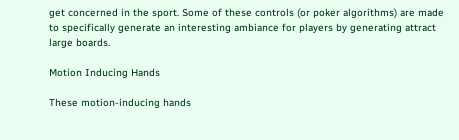get concerned in the sport. Some of these controls (or poker algorithms) are made to specifically generate an interesting ambiance for players by generating attract large boards.

Motion Inducing Hands

These motion-inducing hands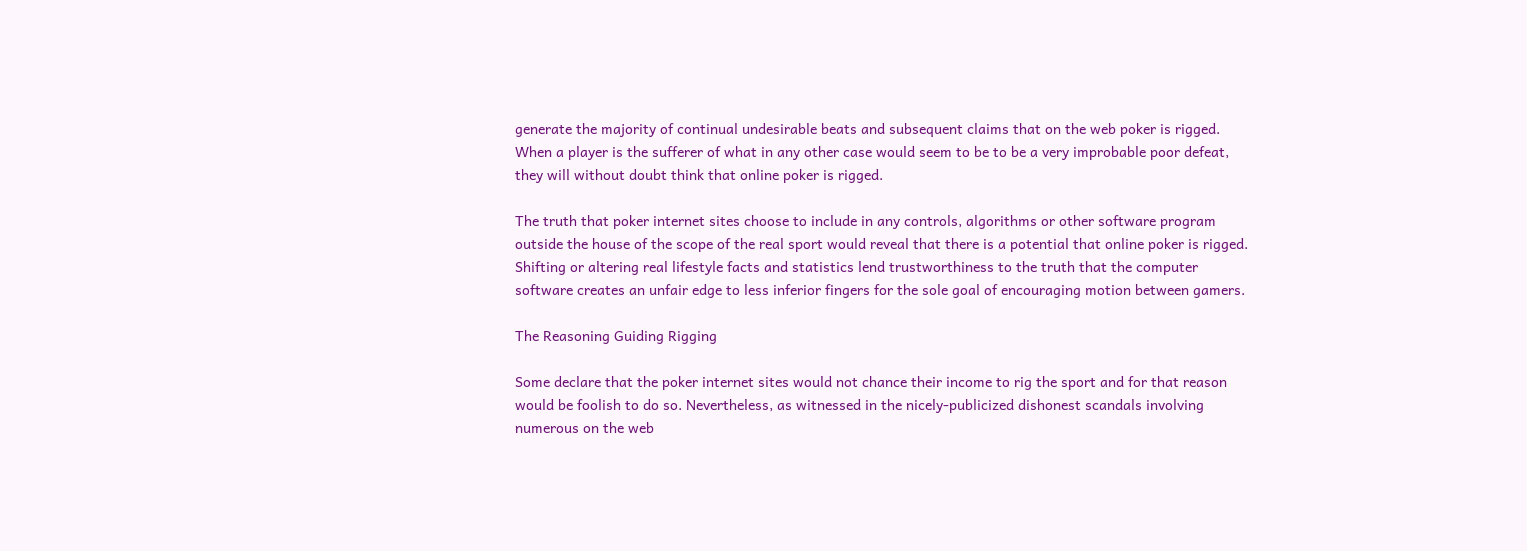generate the majority of continual undesirable beats and subsequent claims that on the web poker is rigged. When a player is the sufferer of what in any other case would seem to be to be a very improbable poor defeat, they will without doubt think that online poker is rigged.

The truth that poker internet sites choose to include in any controls, algorithms or other software program outside the house of the scope of the real sport would reveal that there is a potential that online poker is rigged. Shifting or altering real lifestyle facts and statistics lend trustworthiness to the truth that the computer software creates an unfair edge to less inferior fingers for the sole goal of encouraging motion between gamers.

The Reasoning Guiding Rigging

Some declare that the poker internet sites would not chance their income to rig the sport and for that reason would be foolish to do so. Nevertheless, as witnessed in the nicely-publicized dishonest scandals involving numerous on the web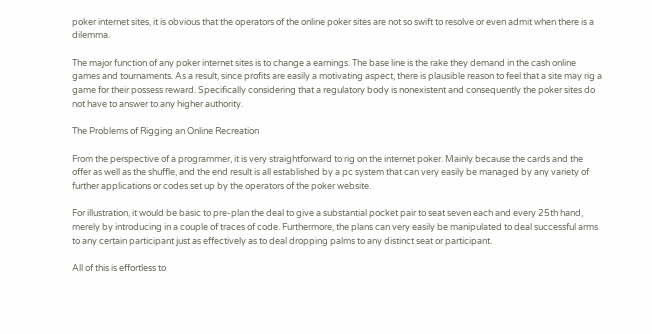poker internet sites, it is obvious that the operators of the online poker sites are not so swift to resolve or even admit when there is a dilemma.

The major function of any poker internet sites is to change a earnings. The base line is the rake they demand in the cash online games and tournaments. As a result, since profits are easily a motivating aspect, there is plausible reason to feel that a site may rig a game for their possess reward. Specifically considering that a regulatory body is nonexistent and consequently the poker sites do not have to answer to any higher authority.

The Problems of Rigging an Online Recreation

From the perspective of a programmer, it is very straightforward to rig on the internet poker. Mainly because the cards and the offer as well as the shuffle, and the end result is all established by a pc system that can very easily be managed by any variety of further applications or codes set up by the operators of the poker website.

For illustration, it would be basic to pre-plan the deal to give a substantial pocket pair to seat seven each and every 25th hand, merely by introducing in a couple of traces of code. Furthermore, the plans can very easily be manipulated to deal successful arms to any certain participant just as effectively as to deal dropping palms to any distinct seat or participant.

All of this is effortless to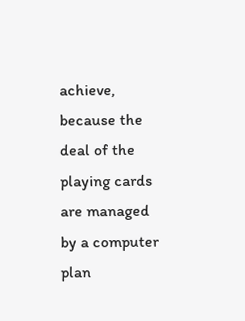achieve, because the deal of the playing cards are managed by a computer plan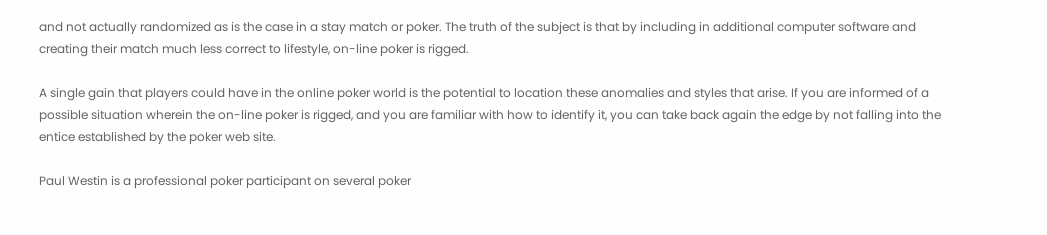and not actually randomized as is the case in a stay match or poker. The truth of the subject is that by including in additional computer software and creating their match much less correct to lifestyle, on-line poker is rigged.

A single gain that players could have in the online poker world is the potential to location these anomalies and styles that arise. If you are informed of a possible situation wherein the on-line poker is rigged, and you are familiar with how to identify it, you can take back again the edge by not falling into the entice established by the poker web site.

Paul Westin is a professional poker participant on several poker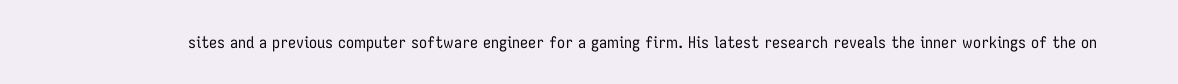sites and a previous computer software engineer for a gaming firm. His latest research reveals the inner workings of the on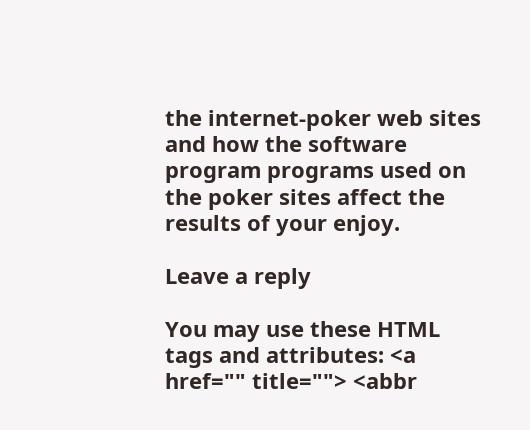the internet-poker web sites and how the software program programs used on the poker sites affect the results of your enjoy.

Leave a reply

You may use these HTML tags and attributes: <a href="" title=""> <abbr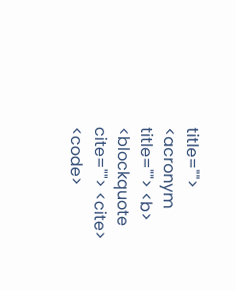title=""> <acronym title=""> <b> <blockquote cite=""> <cite> <code>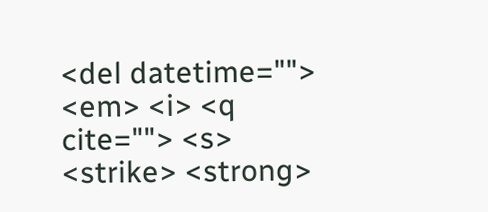<del datetime=""> <em> <i> <q cite=""> <s> <strike> <strong>